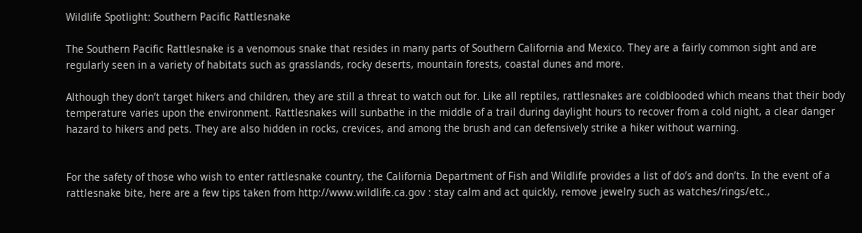Wildlife Spotlight: Southern Pacific Rattlesnake

The Southern Pacific Rattlesnake is a venomous snake that resides in many parts of Southern California and Mexico. They are a fairly common sight and are regularly seen in a variety of habitats such as grasslands, rocky deserts, mountain forests, coastal dunes and more.

Although they don’t target hikers and children, they are still a threat to watch out for. Like all reptiles, rattlesnakes are coldblooded which means that their body temperature varies upon the environment. Rattlesnakes will sunbathe in the middle of a trail during daylight hours to recover from a cold night, a clear danger hazard to hikers and pets. They are also hidden in rocks, crevices, and among the brush and can defensively strike a hiker without warning.


For the safety of those who wish to enter rattlesnake country, the California Department of Fish and Wildlife provides a list of do’s and don’ts. In the event of a rattlesnake bite, here are a few tips taken from http://www.wildlife.ca.gov : stay calm and act quickly, remove jewelry such as watches/rings/etc.,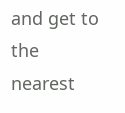and get to the nearest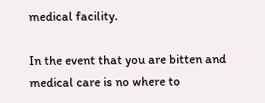medical facility.

In the event that you are bitten and medical care is no where to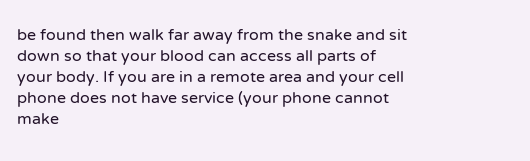be found then walk far away from the snake and sit down so that your blood can access all parts of your body. If you are in a remote area and your cell phone does not have service (your phone cannot make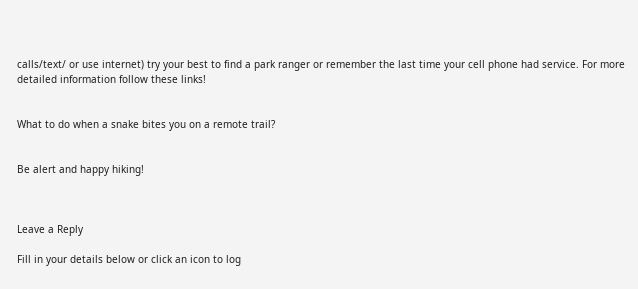calls/text/ or use internet) try your best to find a park ranger or remember the last time your cell phone had service. For more detailed information follow these links!


What to do when a snake bites you on a remote trail?


Be alert and happy hiking!



Leave a Reply

Fill in your details below or click an icon to log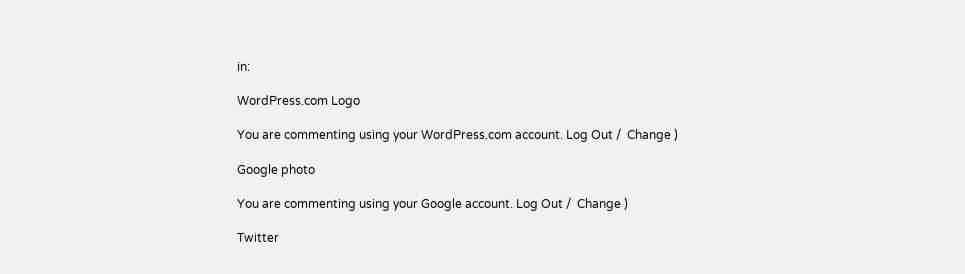in:

WordPress.com Logo

You are commenting using your WordPress.com account. Log Out /  Change )

Google photo

You are commenting using your Google account. Log Out /  Change )

Twitter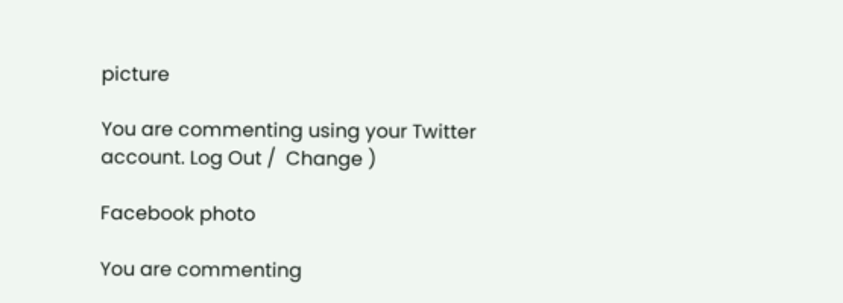picture

You are commenting using your Twitter account. Log Out /  Change )

Facebook photo

You are commenting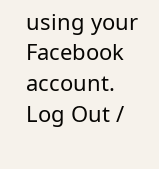using your Facebook account. Log Out /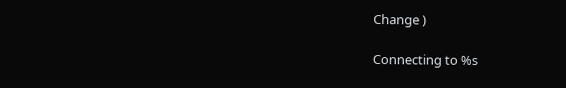Change )

Connecting to %s